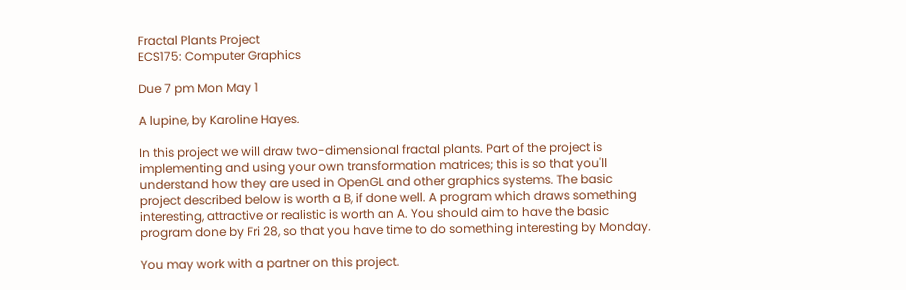Fractal Plants Project
ECS175: Computer Graphics

Due 7 pm Mon May 1

A lupine, by Karoline Hayes.

In this project we will draw two-dimensional fractal plants. Part of the project is implementing and using your own transformation matrices; this is so that you'll understand how they are used in OpenGL and other graphics systems. The basic project described below is worth a B, if done well. A program which draws something interesting, attractive or realistic is worth an A. You should aim to have the basic program done by Fri 28, so that you have time to do something interesting by Monday.

You may work with a partner on this project.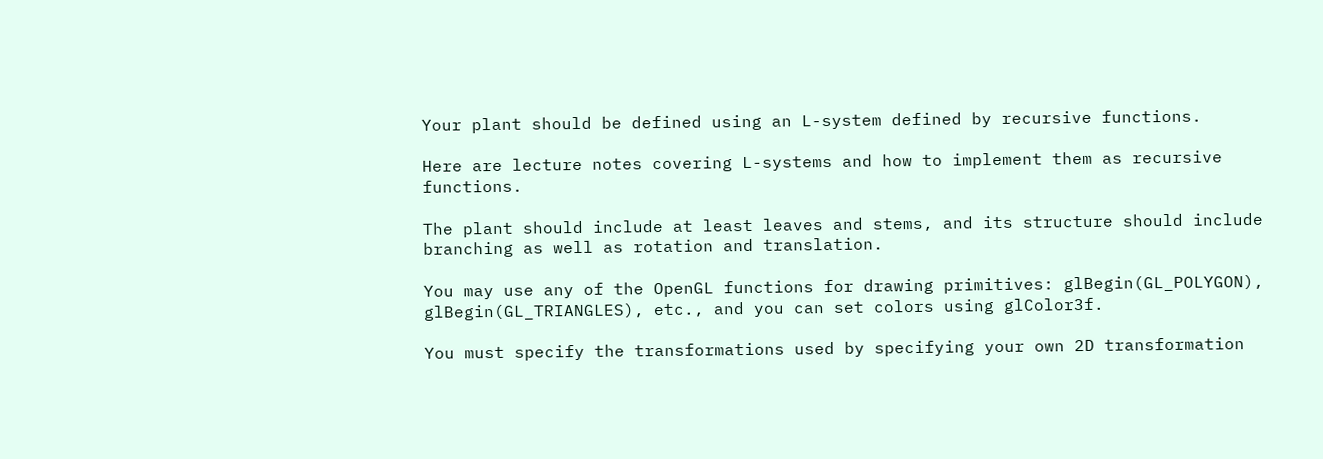Your plant should be defined using an L-system defined by recursive functions.

Here are lecture notes covering L-systems and how to implement them as recursive functions.

The plant should include at least leaves and stems, and its structure should include branching as well as rotation and translation.

You may use any of the OpenGL functions for drawing primitives: glBegin(GL_POLYGON), glBegin(GL_TRIANGLES), etc., and you can set colors using glColor3f.

You must specify the transformations used by specifying your own 2D transformation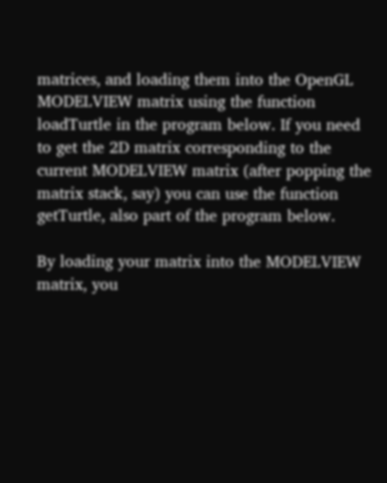matrices, and loading them into the OpenGL MODELVIEW matrix using the function loadTurtle in the program below. If you need to get the 2D matrix corresponding to the current MODELVIEW matrix (after popping the matrix stack, say) you can use the function getTurtle, also part of the program below.

By loading your matrix into the MODELVIEW matrix, you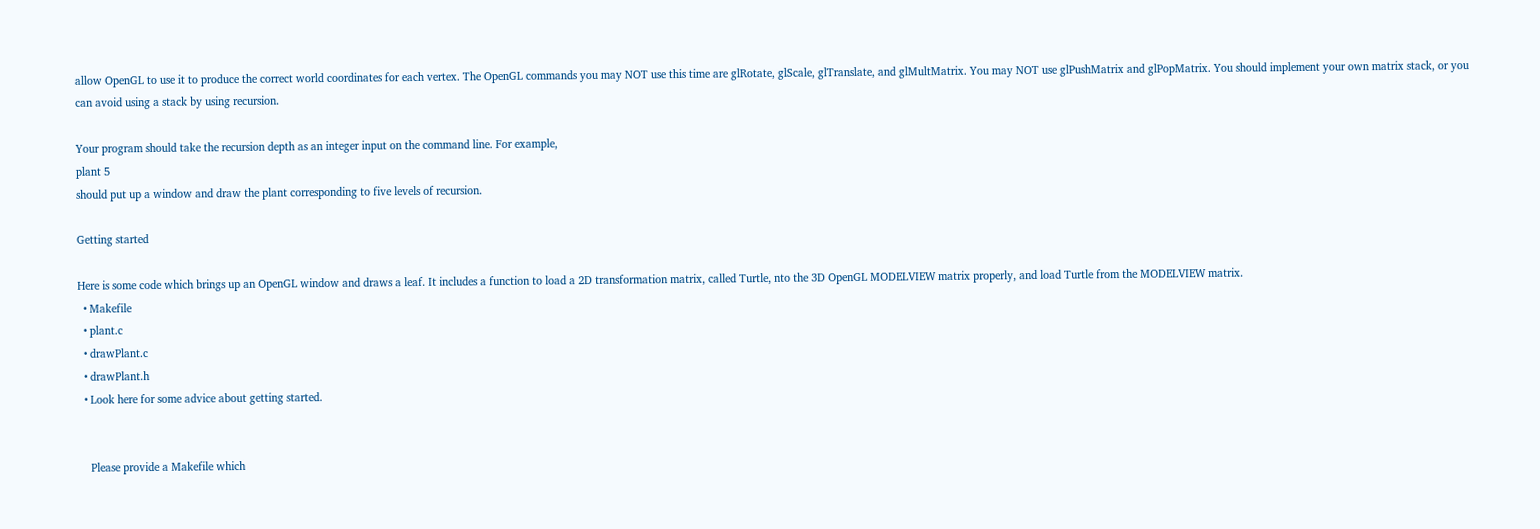allow OpenGL to use it to produce the correct world coordinates for each vertex. The OpenGL commands you may NOT use this time are glRotate, glScale, glTranslate, and glMultMatrix. You may NOT use glPushMatrix and glPopMatrix. You should implement your own matrix stack, or you can avoid using a stack by using recursion.

Your program should take the recursion depth as an integer input on the command line. For example,
plant 5
should put up a window and draw the plant corresponding to five levels of recursion.

Getting started

Here is some code which brings up an OpenGL window and draws a leaf. It includes a function to load a 2D transformation matrix, called Turtle, nto the 3D OpenGL MODELVIEW matrix properly, and load Turtle from the MODELVIEW matrix.
  • Makefile
  • plant.c
  • drawPlant.c
  • drawPlant.h
  • Look here for some advice about getting started.


    Please provide a Makefile which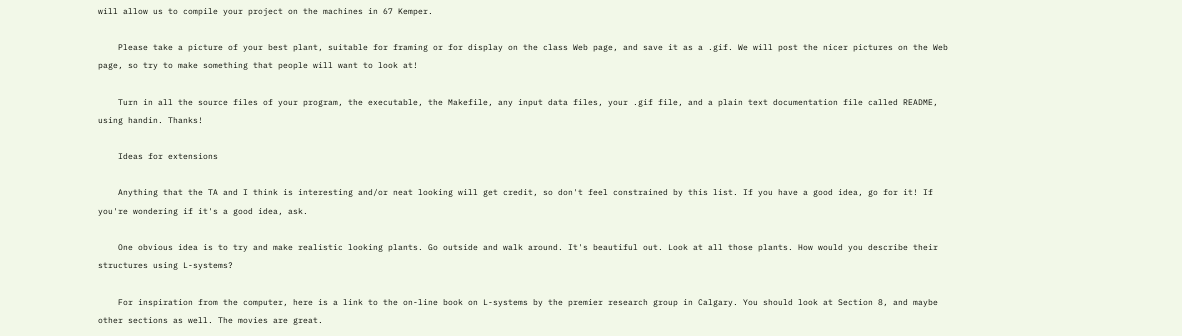will allow us to compile your project on the machines in 67 Kemper.

    Please take a picture of your best plant, suitable for framing or for display on the class Web page, and save it as a .gif. We will post the nicer pictures on the Web page, so try to make something that people will want to look at!

    Turn in all the source files of your program, the executable, the Makefile, any input data files, your .gif file, and a plain text documentation file called README, using handin. Thanks!

    Ideas for extensions

    Anything that the TA and I think is interesting and/or neat looking will get credit, so don't feel constrained by this list. If you have a good idea, go for it! If you're wondering if it's a good idea, ask.

    One obvious idea is to try and make realistic looking plants. Go outside and walk around. It's beautiful out. Look at all those plants. How would you describe their structures using L-systems?

    For inspiration from the computer, here is a link to the on-line book on L-systems by the premier research group in Calgary. You should look at Section 8, and maybe other sections as well. The movies are great.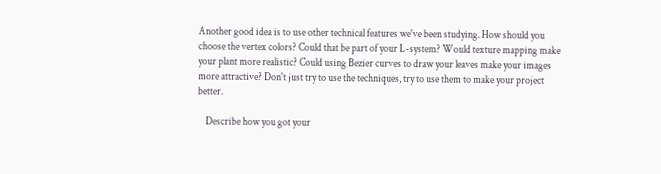Another good idea is to use other technical features we've been studying. How should you choose the vertex colors? Could that be part of your L-system? Would texture mapping make your plant more realistic? Could using Bezier curves to draw your leaves make your images more attractive? Don't just try to use the techniques, try to use them to make your project better.

    Describe how you got your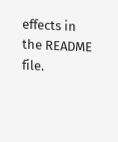effects in the README file.